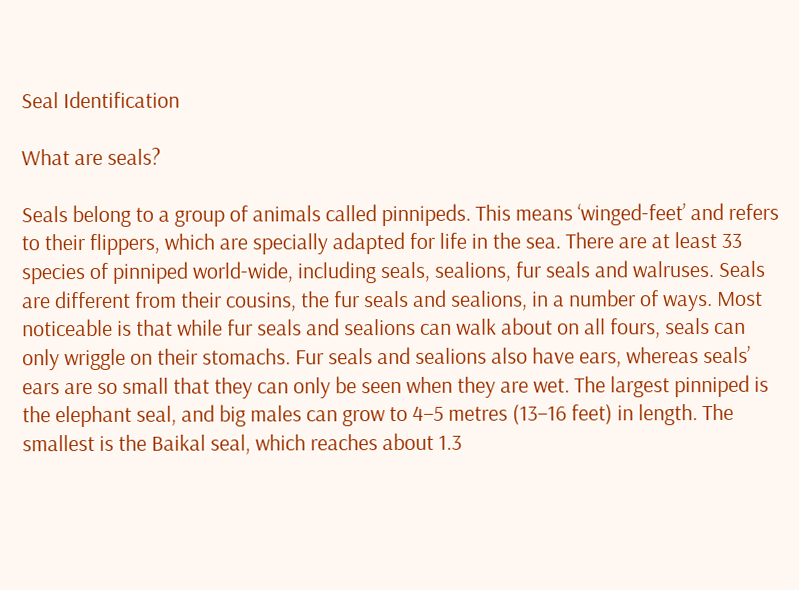Seal Identification

What are seals?

Seals belong to a group of animals called pinnipeds. This means ‘winged-feet’ and refers to their flippers, which are specially adapted for life in the sea. There are at least 33 species of pinniped world-wide, including seals, sealions, fur seals and walruses. Seals are different from their cousins, the fur seals and sealions, in a number of ways. Most noticeable is that while fur seals and sealions can walk about on all fours, seals can only wriggle on their stomachs. Fur seals and sealions also have ears, whereas seals’ ears are so small that they can only be seen when they are wet. The largest pinniped is the elephant seal, and big males can grow to 4–5 metres (13–16 feet) in length. The smallest is the Baikal seal, which reaches about 1.3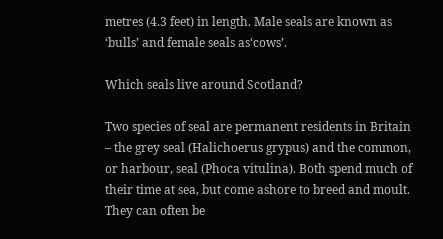metres (4.3 feet) in length. Male seals are known as ‘bulls’ and female seals as‘cows’.

Which seals live around Scotland?

Two species of seal are permanent residents in Britain – the grey seal (Halichoerus grypus) and the common, or harbour, seal (Phoca vitulina). Both spend much of their time at sea, but come ashore to breed and moult. They can often be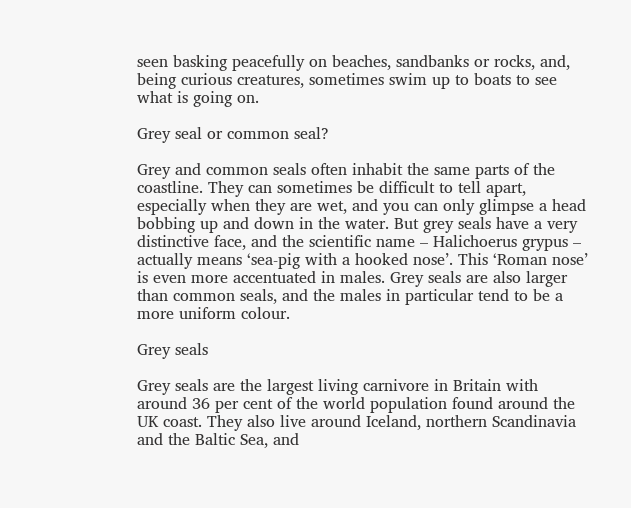seen basking peacefully on beaches, sandbanks or rocks, and, being curious creatures, sometimes swim up to boats to see what is going on.

Grey seal or common seal?

Grey and common seals often inhabit the same parts of the coastline. They can sometimes be difficult to tell apart, especially when they are wet, and you can only glimpse a head bobbing up and down in the water. But grey seals have a very distinctive face, and the scientific name – Halichoerus grypus – actually means ‘sea-pig with a hooked nose’. This ‘Roman nose’ is even more accentuated in males. Grey seals are also larger than common seals, and the males in particular tend to be a more uniform colour.

Grey seals

Grey seals are the largest living carnivore in Britain with around 36 per cent of the world population found around the UK coast. They also live around Iceland, northern Scandinavia and the Baltic Sea, and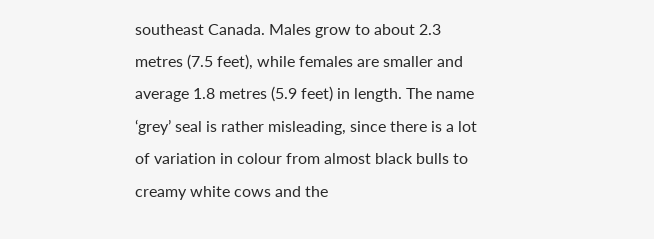southeast Canada. Males grow to about 2.3 metres (7.5 feet), while females are smaller and average 1.8 metres (5.9 feet) in length. The name ‘grey’ seal is rather misleading, since there is a lot of variation in colour from almost black bulls to creamy white cows and the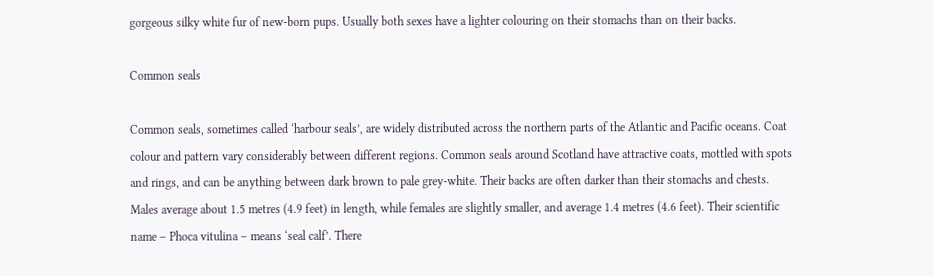gorgeous silky white fur of new-born pups. Usually both sexes have a lighter colouring on their stomachs than on their backs.

Common seals

Common seals, sometimes called ‘harbour seals’, are widely distributed across the northern parts of the Atlantic and Pacific oceans. Coat colour and pattern vary considerably between different regions. Common seals around Scotland have attractive coats, mottled with spots and rings, and can be anything between dark brown to pale grey-white. Their backs are often darker than their stomachs and chests. Males average about 1.5 metres (4.9 feet) in length, while females are slightly smaller, and average 1.4 metres (4.6 feet). Their scientific name – Phoca vitulina – means ‘seal calf’. There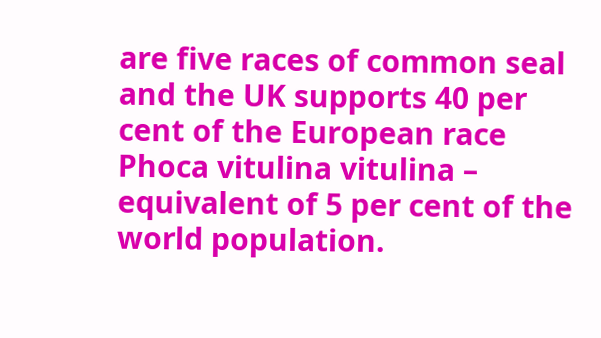are five races of common seal and the UK supports 40 per cent of the European race Phoca vitulina vitulina – equivalent of 5 per cent of the world population.